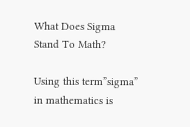What Does Sigma Stand To Math?

Using this term”sigma” in mathematics is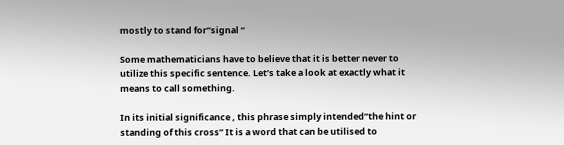mostly to stand for”signal “

Some mathematicians have to believe that it is better never to utilize this specific sentence. Let’s take a look at exactly what it means to call something.

In its initial significance , this phrase simply intended”the hint or standing of this cross” It is a word that can be utilised to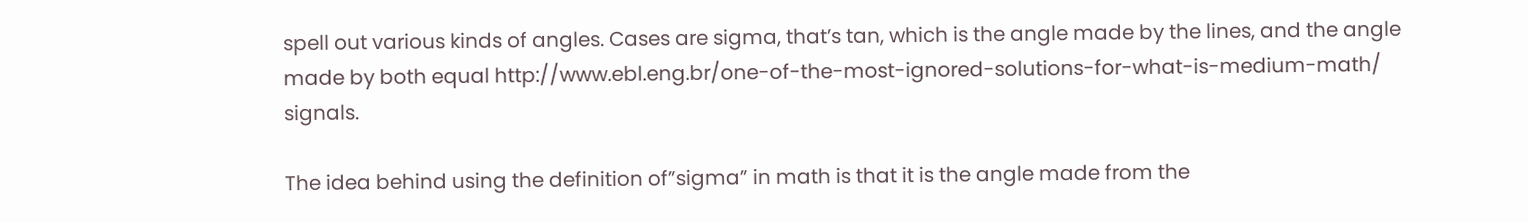spell out various kinds of angles. Cases are sigma, that’s tan, which is the angle made by the lines, and the angle made by both equal http://www.ebl.eng.br/one-of-the-most-ignored-solutions-for-what-is-medium-math/ signals.

The idea behind using the definition of”sigma” in math is that it is the angle made from the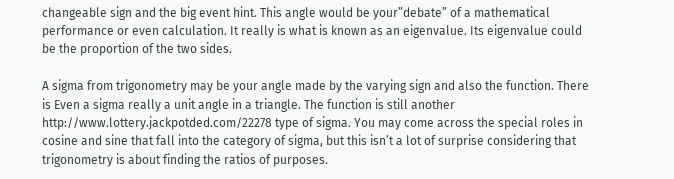changeable sign and the big event hint. This angle would be your”debate” of a mathematical performance or even calculation. It really is what is known as an eigenvalue. Its eigenvalue could be the proportion of the two sides.

A sigma from trigonometry may be your angle made by the varying sign and also the function. There is Even a sigma really a unit angle in a triangle. The function is still another http://www.lottery.jackpotded.com/22278 type of sigma. You may come across the special roles in cosine and sine that fall into the category of sigma, but this isn’t a lot of surprise considering that trigonometry is about finding the ratios of purposes.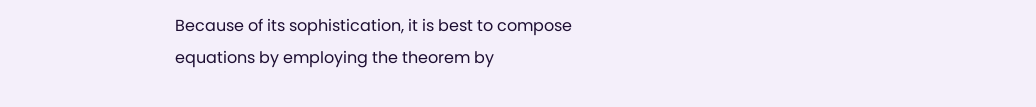Because of its sophistication, it is best to compose equations by employing the theorem by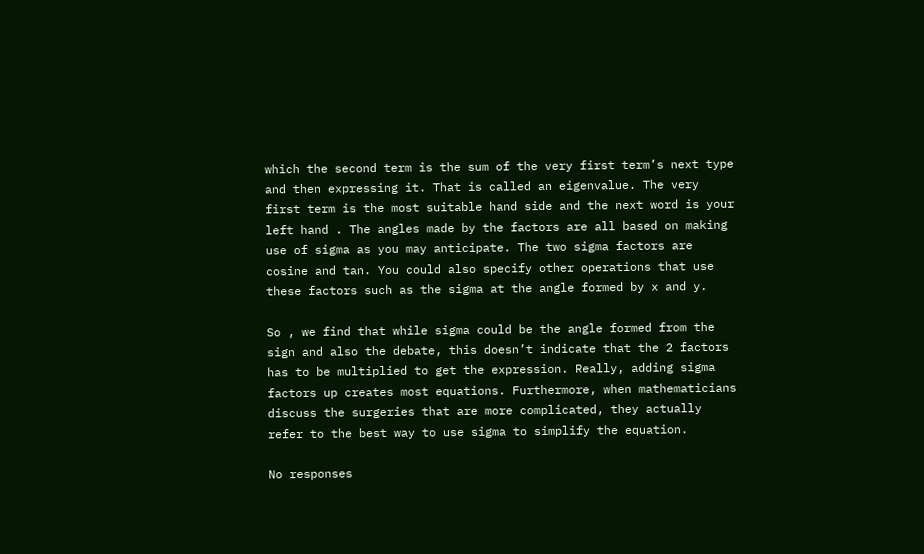which the second term is the sum of the very first term’s next type and then expressing it. That is called an eigenvalue. The very first term is the most suitable hand side and the next word is your left hand . The angles made by the factors are all based on making use of sigma as you may anticipate. The two sigma factors are cosine and tan. You could also specify other operations that use these factors such as the sigma at the angle formed by x and y.

So , we find that while sigma could be the angle formed from the sign and also the debate, this doesn’t indicate that the 2 factors has to be multiplied to get the expression. Really, adding sigma factors up creates most equations. Furthermore, when mathematicians discuss the surgeries that are more complicated, they actually refer to the best way to use sigma to simplify the equation.

No responses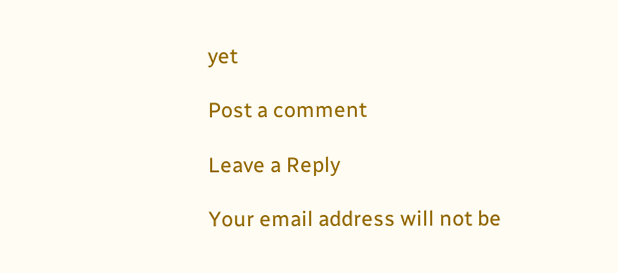yet

Post a comment

Leave a Reply

Your email address will not be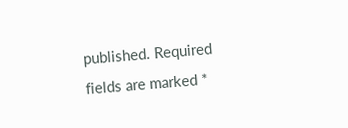published. Required fields are marked *